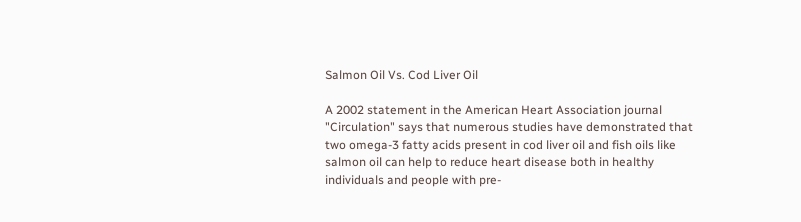Salmon Oil Vs. Cod Liver Oil

A 2002 statement in the American Heart Association journal "Circulation" says that numerous studies have demonstrated that two omega-3 fatty acids present in cod liver oil and fish oils like salmon oil can help to reduce heart disease both in healthy individuals and people with pre-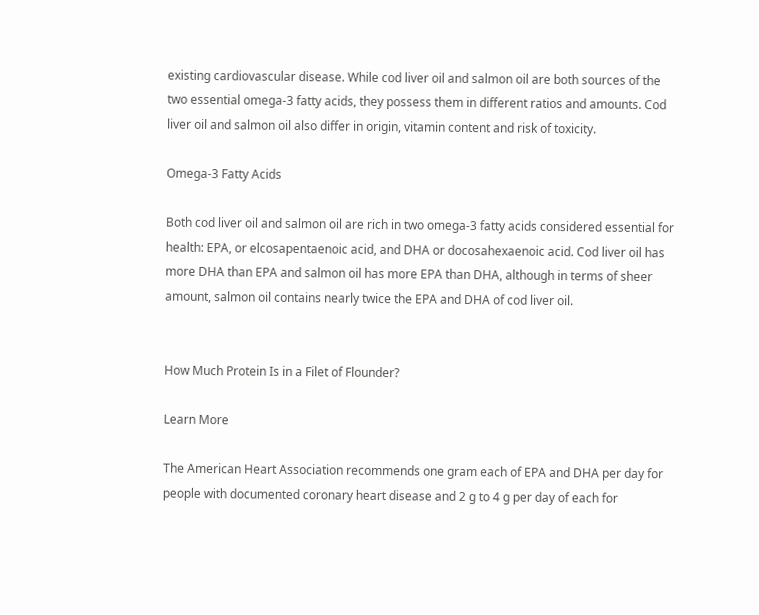existing cardiovascular disease. While cod liver oil and salmon oil are both sources of the two essential omega-3 fatty acids, they possess them in different ratios and amounts. Cod liver oil and salmon oil also differ in origin, vitamin content and risk of toxicity.

Omega-3 Fatty Acids

Both cod liver oil and salmon oil are rich in two omega-3 fatty acids considered essential for health: EPA, or elcosapentaenoic acid, and DHA or docosahexaenoic acid. Cod liver oil has more DHA than EPA and salmon oil has more EPA than DHA, although in terms of sheer amount, salmon oil contains nearly twice the EPA and DHA of cod liver oil.


How Much Protein Is in a Filet of Flounder?

Learn More

The American Heart Association recommends one gram each of EPA and DHA per day for people with documented coronary heart disease and 2 g to 4 g per day of each for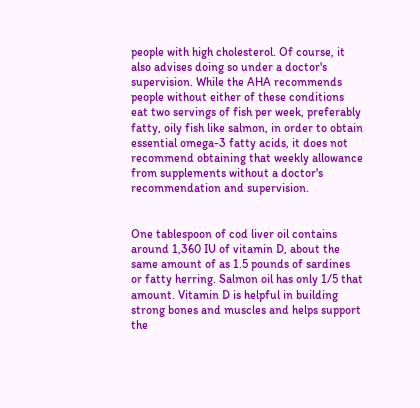people with high cholesterol. Of course, it also advises doing so under a doctor's supervision. While the AHA recommends people without either of these conditions eat two servings of fish per week, preferably fatty, oily fish like salmon, in order to obtain essential omega-3 fatty acids, it does not recommend obtaining that weekly allowance from supplements without a doctor's recommendation and supervision.


One tablespoon of cod liver oil contains around 1,360 IU of vitamin D, about the same amount of as 1.5 pounds of sardines or fatty herring. Salmon oil has only 1/5 that amount. Vitamin D is helpful in building strong bones and muscles and helps support the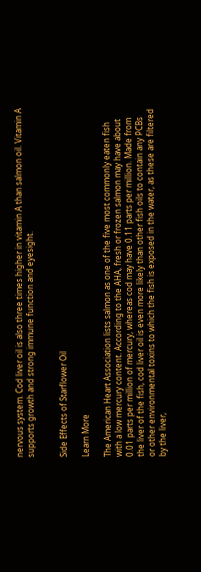nervous system. Cod liver oil is also three times higher in vitamin A than salmon oil. Vitamin A supports growth and strong immune function and eyesight.


Side Effects of Starflower Oil

Learn More

The American Heart Association lists salmon as one of the five most commonly eaten fish with a low mercury content. According to the AHA, fresh or frozen salmon may have about 0.01 parts per million of mercury, whereas cod may have 0.11 parts per million. Made from the liver of the fish, cod liver oil is even more likely than other fish oils to contain any PCBs or other environmental toxins to which the fish is exposed in the water, as these are filtered by the liver,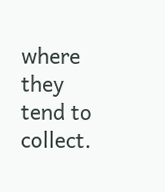where they tend to collect.